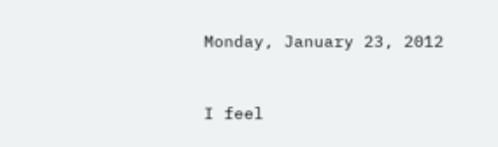Monday, January 23, 2012


I feel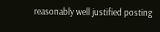reasonably well justified posting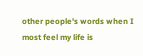other people's words when I most feel my life is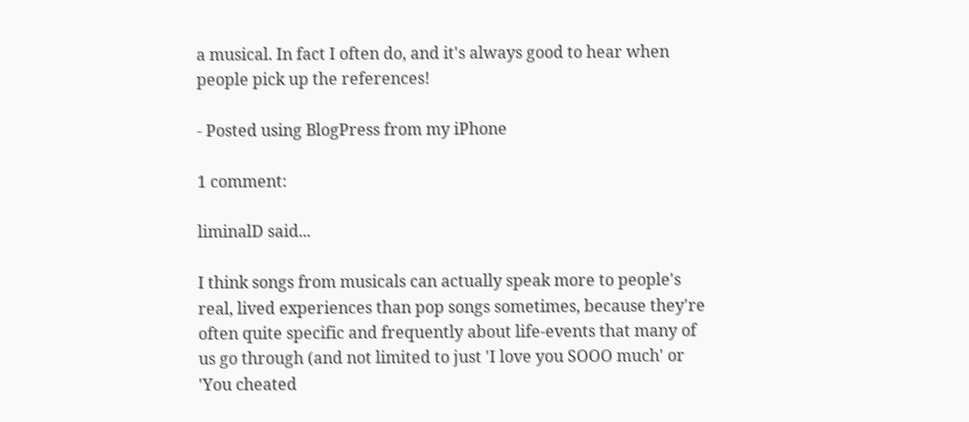a musical. In fact I often do, and it's always good to hear when people pick up the references!

- Posted using BlogPress from my iPhone

1 comment:

liminalD said...

I think songs from musicals can actually speak more to people's real, lived experiences than pop songs sometimes, because they're often quite specific and frequently about life-events that many of us go through (and not limited to just 'I love you SOOO much' or 'You cheated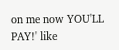on me now YOU'LL PAY!' like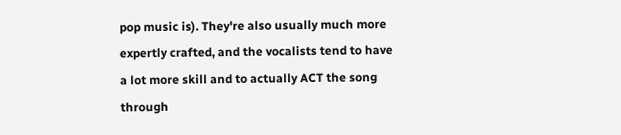pop music is). They're also usually much more expertly crafted, and the vocalists tend to have a lot more skill and to actually ACT the song through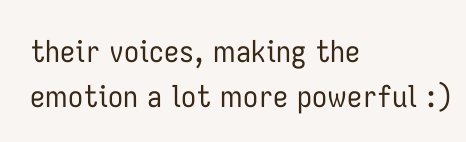their voices, making the emotion a lot more powerful :)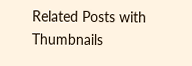Related Posts with Thumbnails